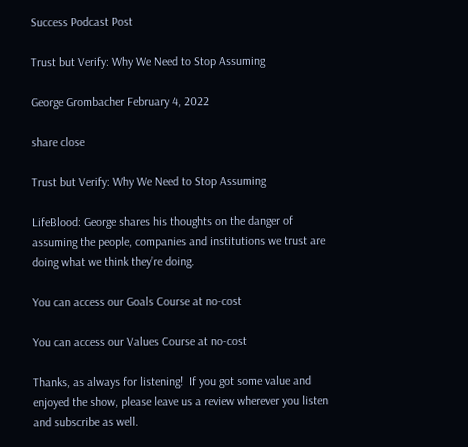Success Podcast Post

Trust but Verify: Why We Need to Stop Assuming

George Grombacher February 4, 2022

share close

Trust but Verify: Why We Need to Stop Assuming

LifeBlood: George shares his thoughts on the danger of assuming the people, companies and institutions we trust are doing what we think they’re doing.

You can access our Goals Course at no-cost

You can access our Values Course at no-cost

Thanks, as always for listening!  If you got some value and enjoyed the show, please leave us a review wherever you listen and subscribe as well.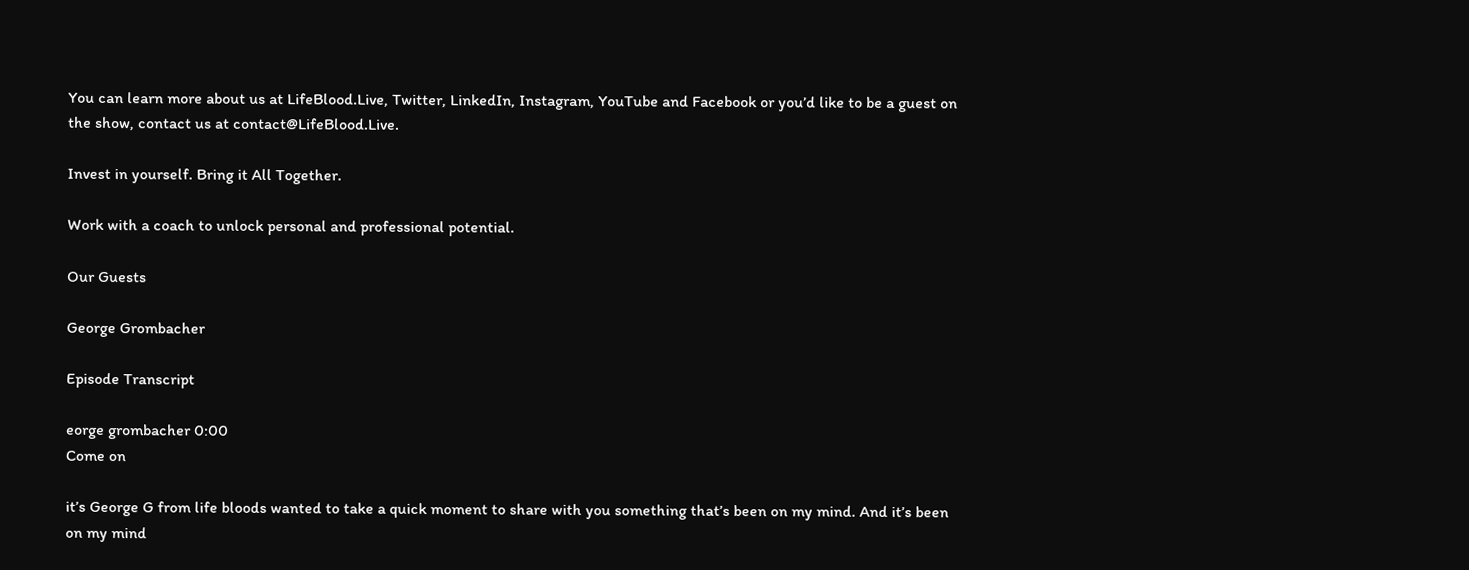You can learn more about us at LifeBlood.Live, Twitter, LinkedIn, Instagram, YouTube and Facebook or you’d like to be a guest on the show, contact us at contact@LifeBlood.Live.

Invest in yourself. Bring it All Together.

Work with a coach to unlock personal and professional potential.

Our Guests

George Grombacher

Episode Transcript

eorge grombacher 0:00
Come on

it’s George G from life bloods wanted to take a quick moment to share with you something that’s been on my mind. And it’s been on my mind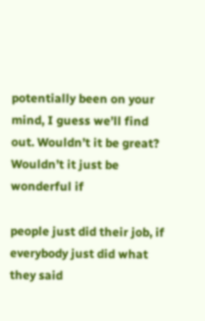potentially been on your mind, I guess we’ll find out. Wouldn’t it be great? Wouldn’t it just be wonderful if

people just did their job, if everybody just did what they said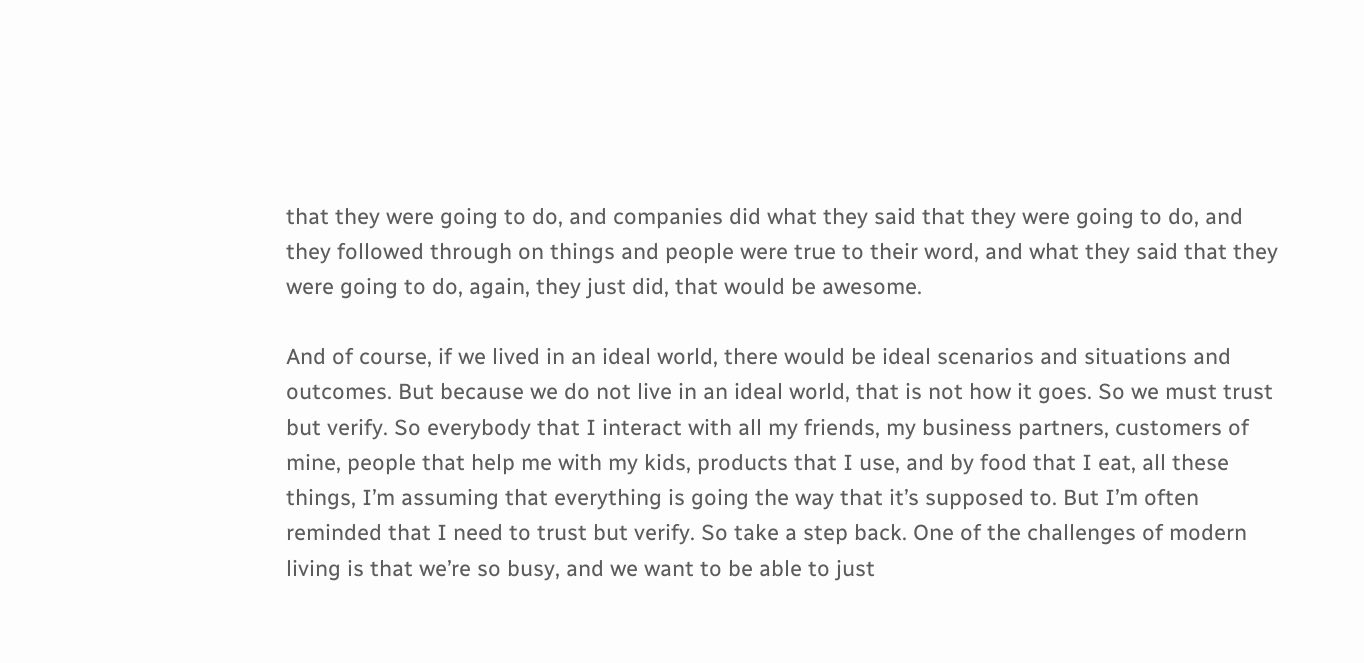that they were going to do, and companies did what they said that they were going to do, and they followed through on things and people were true to their word, and what they said that they were going to do, again, they just did, that would be awesome.

And of course, if we lived in an ideal world, there would be ideal scenarios and situations and outcomes. But because we do not live in an ideal world, that is not how it goes. So we must trust but verify. So everybody that I interact with all my friends, my business partners, customers of mine, people that help me with my kids, products that I use, and by food that I eat, all these things, I’m assuming that everything is going the way that it’s supposed to. But I’m often reminded that I need to trust but verify. So take a step back. One of the challenges of modern living is that we’re so busy, and we want to be able to just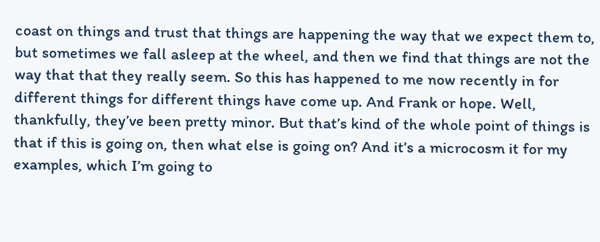coast on things and trust that things are happening the way that we expect them to, but sometimes we fall asleep at the wheel, and then we find that things are not the way that that they really seem. So this has happened to me now recently in for different things for different things have come up. And Frank or hope. Well, thankfully, they’ve been pretty minor. But that’s kind of the whole point of things is that if this is going on, then what else is going on? And it’s a microcosm it for my examples, which I’m going to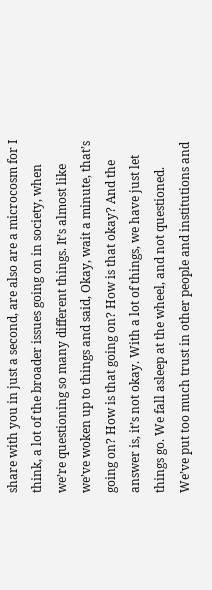share with you in just a second, are also are a microcosm for I think, a lot of the broader issues going on in society, when we’re questioning so many different things. It’s almost like we’ve woken up to things and said, Okay, wait a minute, that’s going on? How is that going on? How is that okay? And the answer is, it’s not okay. With a lot of things, we have just let things go. We fall asleep at the wheel, and not questioned. We’ve put too much trust in other people and institutions and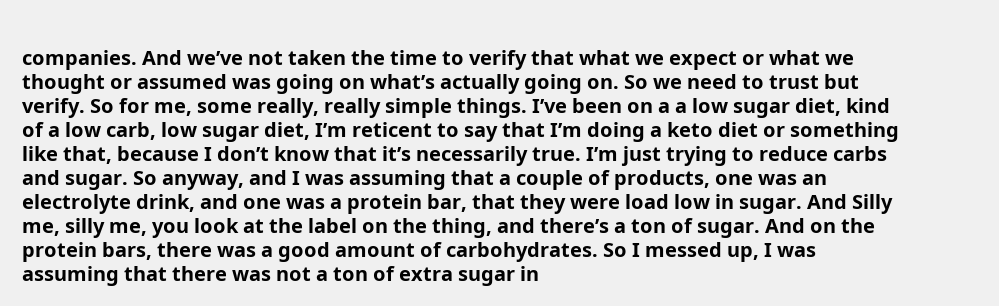companies. And we’ve not taken the time to verify that what we expect or what we thought or assumed was going on what’s actually going on. So we need to trust but verify. So for me, some really, really simple things. I’ve been on a a low sugar diet, kind of a low carb, low sugar diet, I’m reticent to say that I’m doing a keto diet or something like that, because I don’t know that it’s necessarily true. I’m just trying to reduce carbs and sugar. So anyway, and I was assuming that a couple of products, one was an electrolyte drink, and one was a protein bar, that they were load low in sugar. And Silly me, silly me, you look at the label on the thing, and there’s a ton of sugar. And on the protein bars, there was a good amount of carbohydrates. So I messed up, I was assuming that there was not a ton of extra sugar in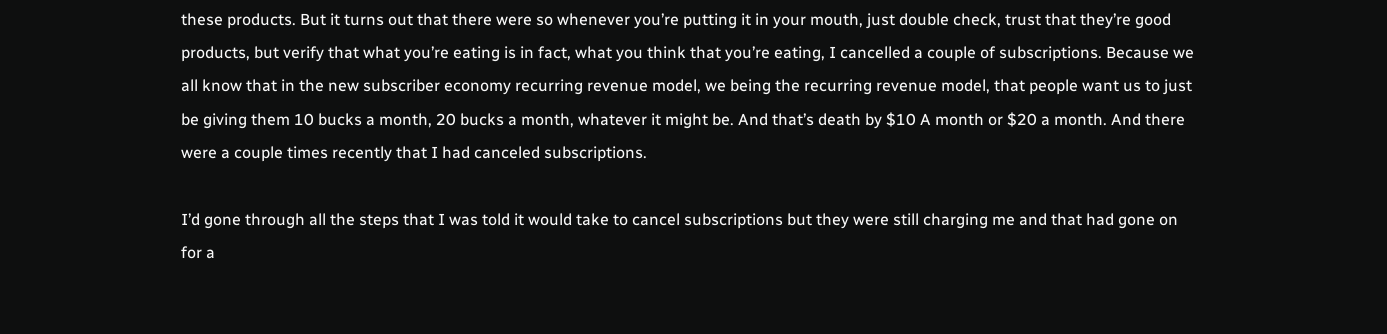these products. But it turns out that there were so whenever you’re putting it in your mouth, just double check, trust that they’re good products, but verify that what you’re eating is in fact, what you think that you’re eating, I cancelled a couple of subscriptions. Because we all know that in the new subscriber economy recurring revenue model, we being the recurring revenue model, that people want us to just be giving them 10 bucks a month, 20 bucks a month, whatever it might be. And that’s death by $10 A month or $20 a month. And there were a couple times recently that I had canceled subscriptions.

I’d gone through all the steps that I was told it would take to cancel subscriptions but they were still charging me and that had gone on for a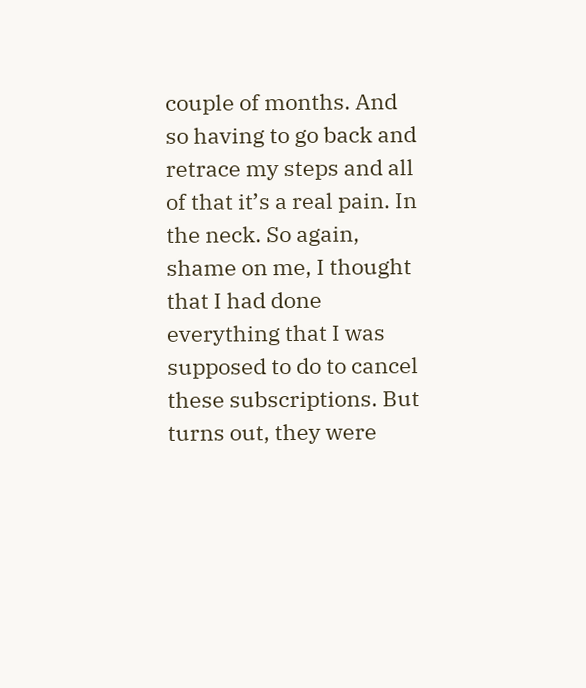couple of months. And so having to go back and retrace my steps and all of that it’s a real pain. In the neck. So again, shame on me, I thought that I had done everything that I was supposed to do to cancel these subscriptions. But turns out, they were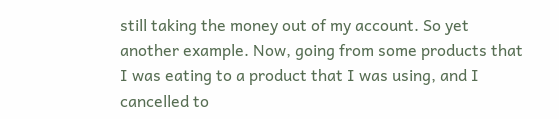still taking the money out of my account. So yet another example. Now, going from some products that I was eating to a product that I was using, and I cancelled to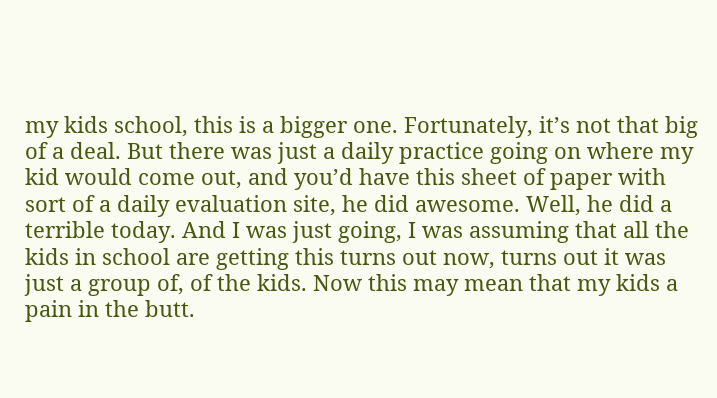my kids school, this is a bigger one. Fortunately, it’s not that big of a deal. But there was just a daily practice going on where my kid would come out, and you’d have this sheet of paper with sort of a daily evaluation site, he did awesome. Well, he did a terrible today. And I was just going, I was assuming that all the kids in school are getting this turns out now, turns out it was just a group of, of the kids. Now this may mean that my kids a pain in the butt.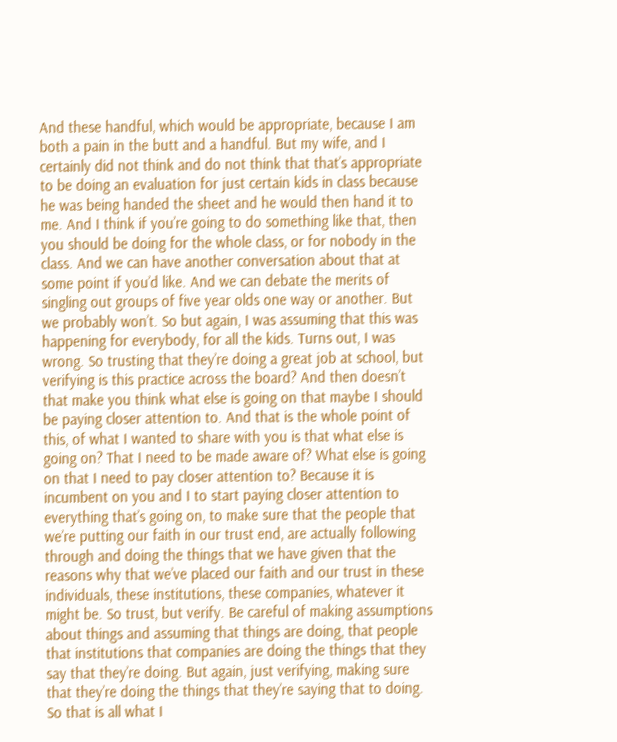And these handful, which would be appropriate, because I am both a pain in the butt and a handful. But my wife, and I certainly did not think and do not think that that’s appropriate to be doing an evaluation for just certain kids in class because he was being handed the sheet and he would then hand it to me. And I think if you’re going to do something like that, then you should be doing for the whole class, or for nobody in the class. And we can have another conversation about that at some point if you’d like. And we can debate the merits of singling out groups of five year olds one way or another. But we probably won’t. So but again, I was assuming that this was happening for everybody, for all the kids. Turns out, I was wrong. So trusting that they’re doing a great job at school, but verifying is this practice across the board? And then doesn’t that make you think what else is going on that maybe I should be paying closer attention to. And that is the whole point of this, of what I wanted to share with you is that what else is going on? That I need to be made aware of? What else is going on that I need to pay closer attention to? Because it is incumbent on you and I to start paying closer attention to everything that’s going on, to make sure that the people that we’re putting our faith in our trust end, are actually following through and doing the things that we have given that the reasons why that we’ve placed our faith and our trust in these individuals, these institutions, these companies, whatever it might be. So trust, but verify. Be careful of making assumptions about things and assuming that things are doing, that people that institutions that companies are doing the things that they say that they’re doing. But again, just verifying, making sure that they’re doing the things that they’re saying that to doing. So that is all what I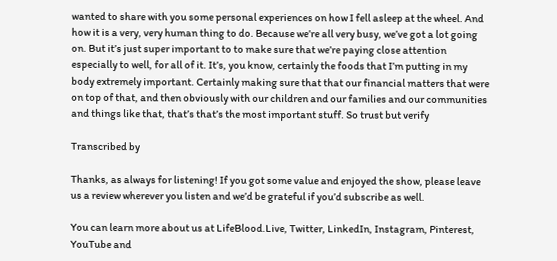wanted to share with you some personal experiences on how I fell asleep at the wheel. And how it is a very, very human thing to do. Because we’re all very busy, we’ve got a lot going on. But it’s just super important to to make sure that we’re paying close attention especially to well, for all of it. It’s, you know, certainly the foods that I’m putting in my body extremely important. Certainly making sure that that our financial matters that were on top of that, and then obviously with our children and our families and our communities and things like that, that’s that’s the most important stuff. So trust but verify

Transcribed by

Thanks, as always for listening! If you got some value and enjoyed the show, please leave us a review wherever you listen and we’d be grateful if you’d subscribe as well.

You can learn more about us at LifeBlood.Live, Twitter, LinkedIn, Instagram, Pinterest, YouTube and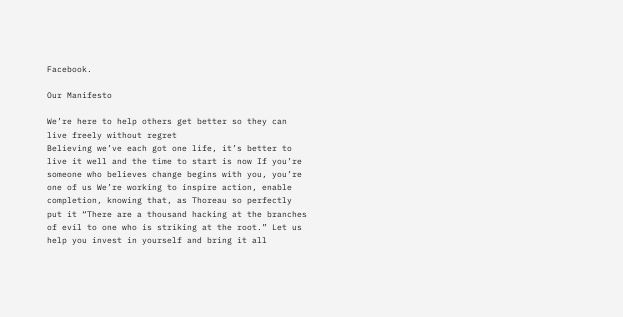Facebook.

Our Manifesto

We’re here to help others get better so they can live freely without regret
Believing we’ve each got one life, it’s better to live it well and the time to start is now If you’re someone who believes change begins with you, you’re one of us We’re working to inspire action, enable completion, knowing that, as Thoreau so perfectly put it “There are a thousand hacking at the branches of evil to one who is striking at the root.” Let us help you invest in yourself and bring it all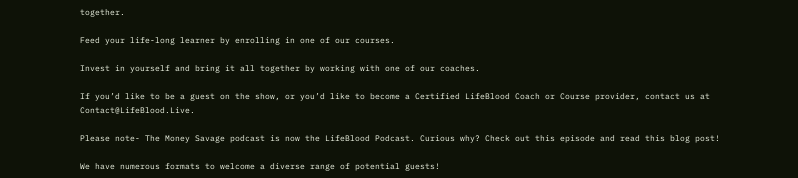together.

Feed your life-long learner by enrolling in one of our courses.

Invest in yourself and bring it all together by working with one of our coaches.

If you’d like to be a guest on the show, or you’d like to become a Certified LifeBlood Coach or Course provider, contact us at Contact@LifeBlood.Live.

Please note- The Money Savage podcast is now the LifeBlood Podcast. Curious why? Check out this episode and read this blog post!

We have numerous formats to welcome a diverse range of potential guests!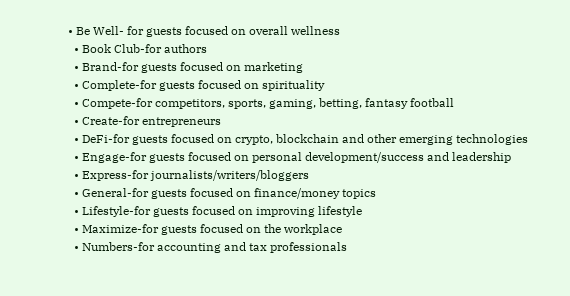• Be Well- for guests focused on overall wellness
  • Book Club-for authors
  • Brand-for guests focused on marketing
  • Complete-for guests focused on spirituality
  • Compete-for competitors, sports, gaming, betting, fantasy football
  • Create-for entrepreneurs
  • DeFi-for guests focused on crypto, blockchain and other emerging technologies
  • Engage-for guests focused on personal development/success and leadership
  • Express-for journalists/writers/bloggers
  • General-for guests focused on finance/money topics
  • Lifestyle-for guests focused on improving lifestyle
  • Maximize-for guests focused on the workplace
  • Numbers-for accounting and tax professionals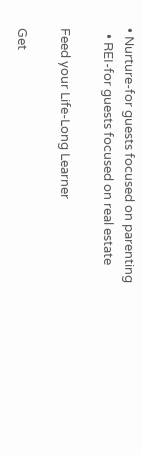• Nurture-for guests focused on parenting
  • REI-for guests focused on real estate

Feed your Life-Long Learner

Get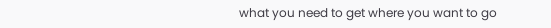what you need to get where you want to go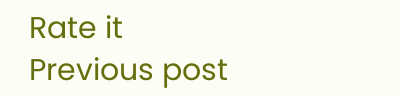Rate it
Previous post